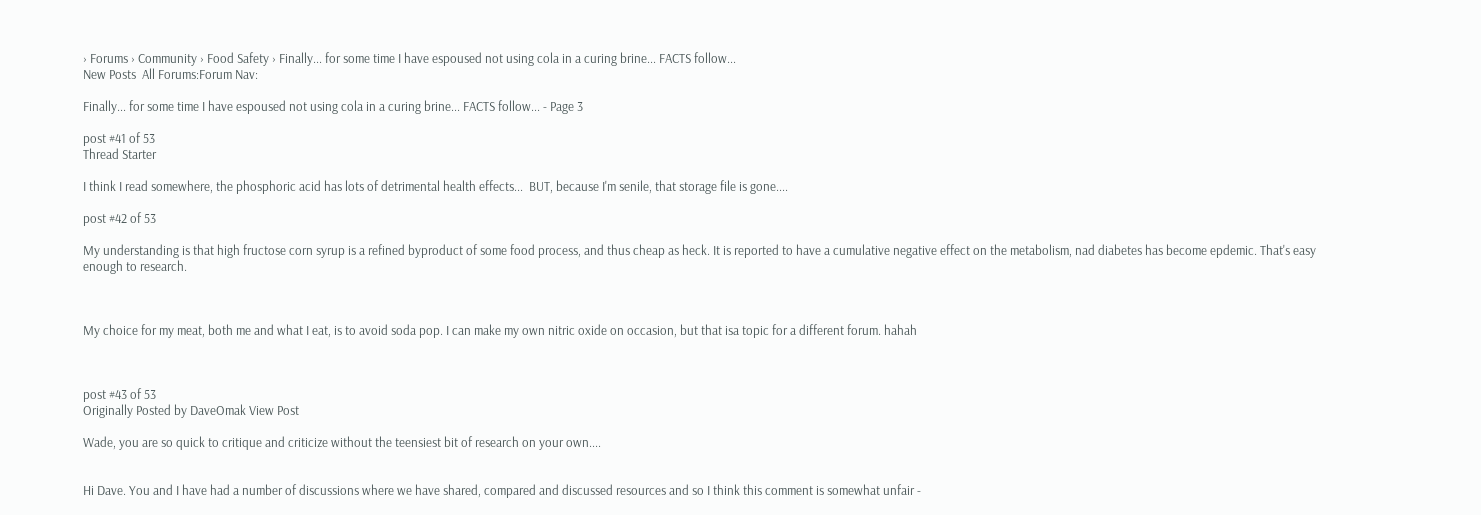› Forums › Community › Food Safety › Finally... for some time I have espoused not using cola in a curing brine... FACTS follow...
New Posts  All Forums:Forum Nav:

Finally... for some time I have espoused not using cola in a curing brine... FACTS follow... - Page 3

post #41 of 53
Thread Starter

I think I read somewhere, the phosphoric acid has lots of detrimental health effects...  BUT, because I'm senile, that storage file is gone....

post #42 of 53

My understanding is that high fructose corn syrup is a refined byproduct of some food process, and thus cheap as heck. It is reported to have a cumulative negative effect on the metabolism, nad diabetes has become epdemic. That's easy enough to research.



My choice for my meat, both me and what I eat, is to avoid soda pop. I can make my own nitric oxide on occasion, but that isa topic for a different forum. hahah



post #43 of 53
Originally Posted by DaveOmak View Post

Wade, you are so quick to critique and criticize without the teensiest bit of research on your own....


Hi Dave. You and I have had a number of discussions where we have shared, compared and discussed resources and so I think this comment is somewhat unfair -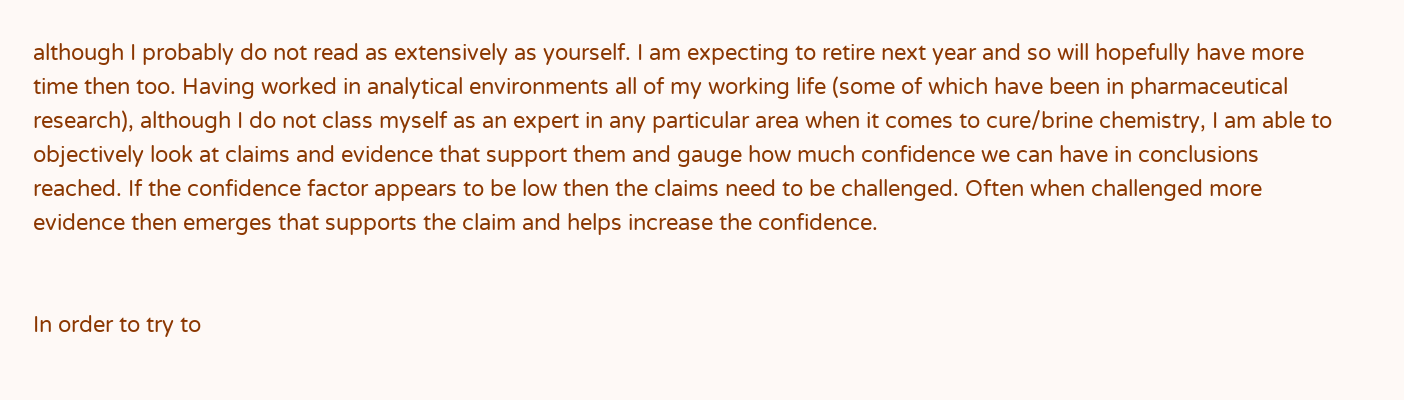although I probably do not read as extensively as yourself. I am expecting to retire next year and so will hopefully have more time then too. Having worked in analytical environments all of my working life (some of which have been in pharmaceutical research), although I do not class myself as an expert in any particular area when it comes to cure/brine chemistry, I am able to objectively look at claims and evidence that support them and gauge how much confidence we can have in conclusions reached. If the confidence factor appears to be low then the claims need to be challenged. Often when challenged more evidence then emerges that supports the claim and helps increase the confidence.


In order to try to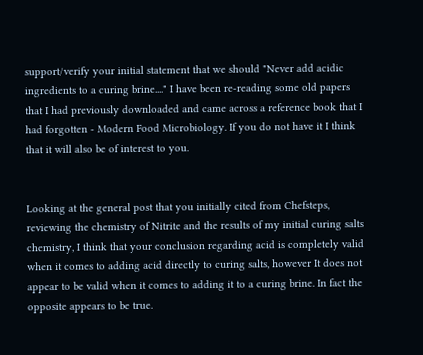support/verify your initial statement that we should "Never add acidic ingredients to a curing brine...." I have been re-reading some old papers that I had previously downloaded and came across a reference book that I had forgotten - Modern Food Microbiology. If you do not have it I think that it will also be of interest to you.


Looking at the general post that you initially cited from Chefsteps, reviewing the chemistry of Nitrite and the results of my initial curing salts chemistry, I think that your conclusion regarding acid is completely valid when it comes to adding acid directly to curing salts, however It does not appear to be valid when it comes to adding it to a curing brine. In fact the opposite appears to be true.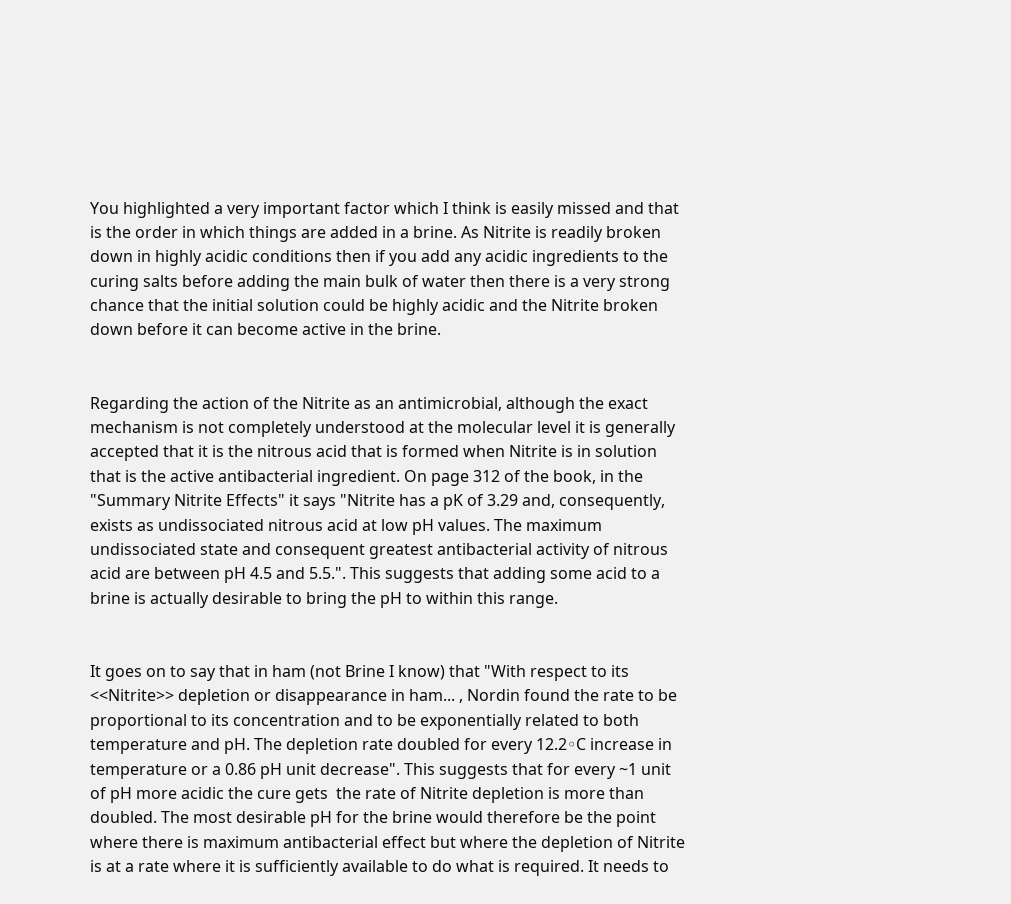You highlighted a very important factor which I think is easily missed and that is the order in which things are added in a brine. As Nitrite is readily broken down in highly acidic conditions then if you add any acidic ingredients to the curing salts before adding the main bulk of water then there is a very strong chance that the initial solution could be highly acidic and the Nitrite broken down before it can become active in the brine.


Regarding the action of the Nitrite as an antimicrobial, although the exact mechanism is not completely understood at the molecular level it is generally accepted that it is the nitrous acid that is formed when Nitrite is in solution that is the active antibacterial ingredient. On page 312 of the book, in the "Summary Nitrite Effects" it says "Nitrite has a pK of 3.29 and, consequently, exists as undissociated nitrous acid at low pH values. The maximum undissociated state and consequent greatest antibacterial activity of nitrous acid are between pH 4.5 and 5.5.". This suggests that adding some acid to a brine is actually desirable to bring the pH to within this range.


It goes on to say that in ham (not Brine I know) that "With respect to its <<Nitrite>> depletion or disappearance in ham... , Nordin found the rate to be proportional to its concentration and to be exponentially related to both temperature and pH. The depletion rate doubled for every 12.2◦C increase in temperature or a 0.86 pH unit decrease". This suggests that for every ~1 unit of pH more acidic the cure gets  the rate of Nitrite depletion is more than doubled. The most desirable pH for the brine would therefore be the point where there is maximum antibacterial effect but where the depletion of Nitrite is at a rate where it is sufficiently available to do what is required. It needs to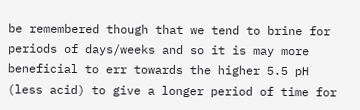be remembered though that we tend to brine for periods of days/weeks and so it is may more beneficial to err towards the higher 5.5 pH (less acid) to give a longer period of time for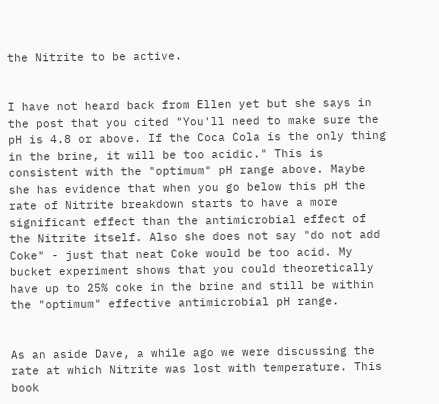the Nitrite to be active.


I have not heard back from Ellen yet but she says in the post that you cited "You'll need to make sure the pH is 4.8 or above. If the Coca Cola is the only thing in the brine, it will be too acidic." This is consistent with the "optimum" pH range above. Maybe she has evidence that when you go below this pH the rate of Nitrite breakdown starts to have a more significant effect than the antimicrobial effect of the Nitrite itself. Also she does not say "do not add Coke" - just that neat Coke would be too acid. My bucket experiment shows that you could theoretically have up to 25% coke in the brine and still be within the "optimum" effective antimicrobial pH range.


As an aside Dave, a while ago we were discussing the rate at which Nitrite was lost with temperature. This book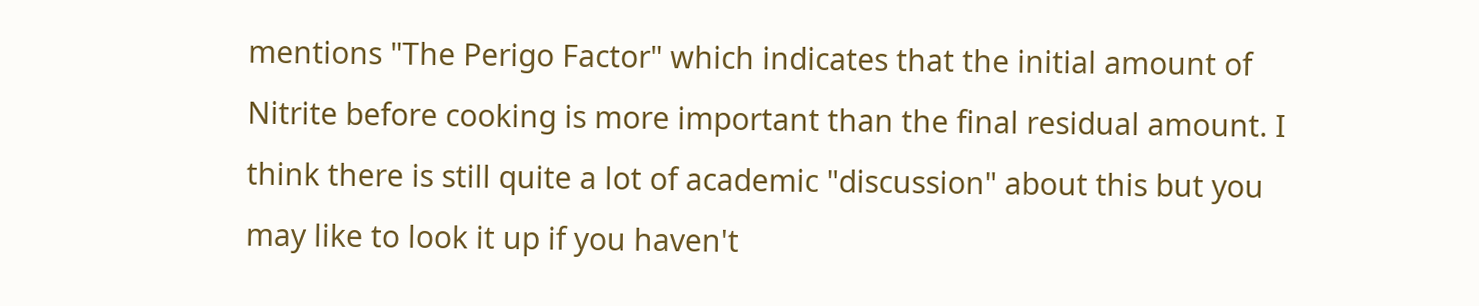mentions "The Perigo Factor" which indicates that the initial amount of Nitrite before cooking is more important than the final residual amount. I think there is still quite a lot of academic "discussion" about this but you may like to look it up if you haven't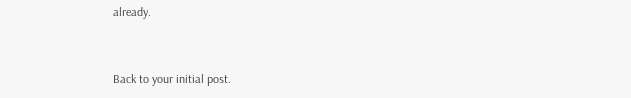already.


Back to your initial post.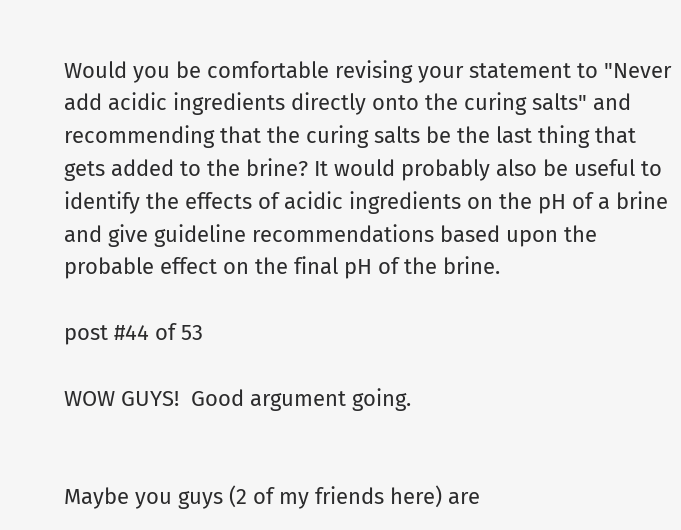Would you be comfortable revising your statement to "Never add acidic ingredients directly onto the curing salts" and recommending that the curing salts be the last thing that gets added to the brine? It would probably also be useful to identify the effects of acidic ingredients on the pH of a brine and give guideline recommendations based upon the probable effect on the final pH of the brine.

post #44 of 53

WOW GUYS!  Good argument going.


Maybe you guys (2 of my friends here) are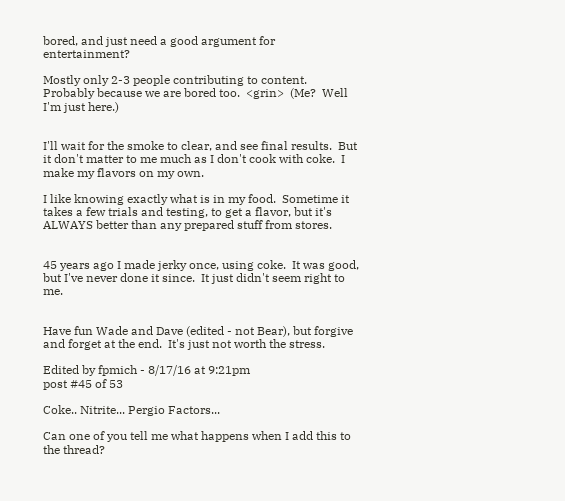bored, and just need a good argument for entertainment?

Mostly only 2-3 people contributing to content.  Probably because we are bored too.  <grin>  (Me?  Well I'm just here.)


I'll wait for the smoke to clear, and see final results.  But it don't matter to me much as I don't cook with coke.  I make my flavors on my own.

I like knowing exactly what is in my food.  Sometime it takes a few trials and testing, to get a flavor, but it's ALWAYS better than any prepared stuff from stores.


45 years ago I made jerky once, using coke.  It was good, but I've never done it since.  It just didn't seem right to me.


Have fun Wade and Dave (edited - not Bear), but forgive and forget at the end.  It's just not worth the stress.

Edited by fpmich - 8/17/16 at 9:21pm
post #45 of 53

Coke.. Nitrite... Pergio Factors...

Can one of you tell me what happens when I add this to the thread?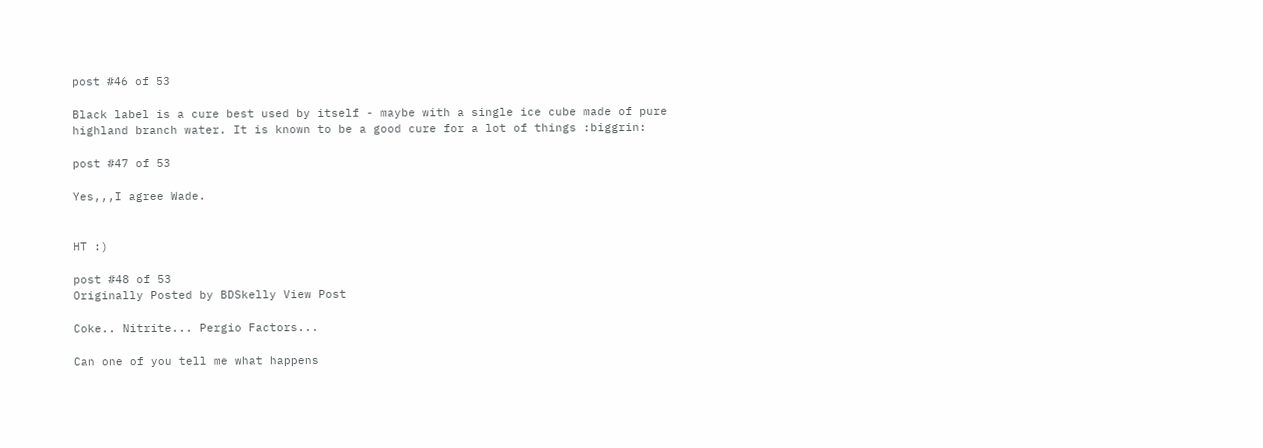post #46 of 53

Black label is a cure best used by itself - maybe with a single ice cube made of pure highland branch water. It is known to be a good cure for a lot of things :biggrin:

post #47 of 53

Yes,,,I agree Wade.


HT :)

post #48 of 53
Originally Posted by BDSkelly View Post

Coke.. Nitrite... Pergio Factors...

Can one of you tell me what happens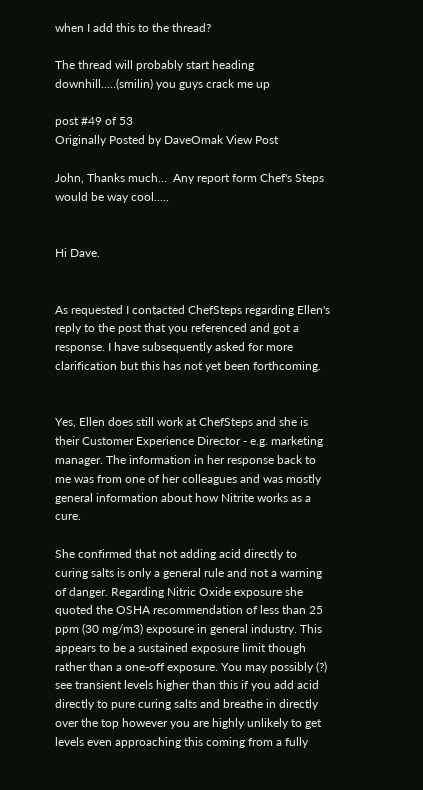when I add this to the thread?

The thread will probably start heading downhill.....(smilin) you guys crack me up

post #49 of 53
Originally Posted by DaveOmak View Post

John, Thanks much...  Any report form Chef's Steps would be way cool.....


Hi Dave.


As requested I contacted ChefSteps regarding Ellen's reply to the post that you referenced and got a response. I have subsequently asked for more clarification but this has not yet been forthcoming.


Yes, Ellen does still work at ChefSteps and she is their Customer Experience Director - e.g. marketing manager. The information in her response back to me was from one of her colleagues and was mostly general information about how Nitrite works as a cure.

She confirmed that not adding acid directly to curing salts is only a general rule and not a warning of danger. Regarding Nitric Oxide exposure she quoted the OSHA recommendation of less than 25 ppm (30 mg/m3) exposure in general industry. This appears to be a sustained exposure limit though rather than a one-off exposure. You may possibly (?) see transient levels higher than this if you add acid directly to pure curing salts and breathe in directly over the top however you are highly unlikely to get levels even approaching this coming from a fully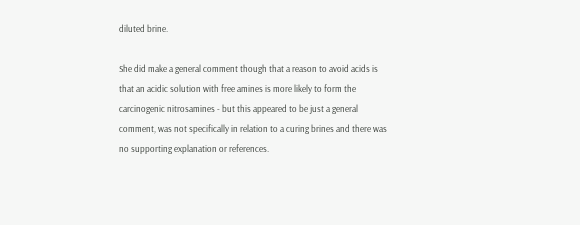diluted brine.

She did make a general comment though that a reason to avoid acids is that an acidic solution with free amines is more likely to form the carcinogenic nitrosamines - but this appeared to be just a general comment, was not specifically in relation to a curing brines and there was no supporting explanation or references.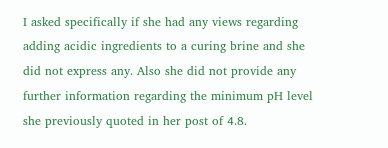I asked specifically if she had any views regarding adding acidic ingredients to a curing brine and she did not express any. Also she did not provide any further information regarding the minimum pH level she previously quoted in her post of 4.8.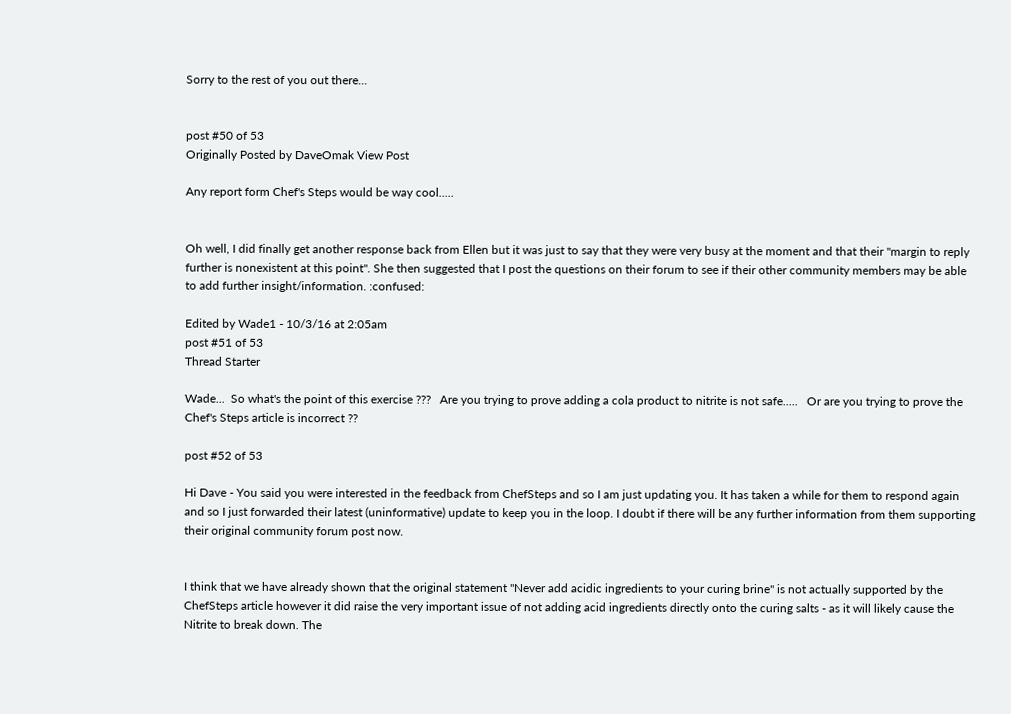Sorry to the rest of you out there...


post #50 of 53
Originally Posted by DaveOmak View Post

Any report form Chef's Steps would be way cool.....


Oh well, I did finally get another response back from Ellen but it was just to say that they were very busy at the moment and that their "margin to reply further is nonexistent at this point". She then suggested that I post the questions on their forum to see if their other community members may be able to add further insight/information. :confused:

Edited by Wade1 - 10/3/16 at 2:05am
post #51 of 53
Thread Starter

Wade...  So what's the point of this exercise ???   Are you trying to prove adding a cola product to nitrite is not safe.....   Or are you trying to prove the Chef's Steps article is incorrect ??

post #52 of 53

Hi Dave - You said you were interested in the feedback from ChefSteps and so I am just updating you. It has taken a while for them to respond again and so I just forwarded their latest (uninformative) update to keep you in the loop. I doubt if there will be any further information from them supporting their original community forum post now.


I think that we have already shown that the original statement "Never add acidic ingredients to your curing brine" is not actually supported by the ChefSteps article however it did raise the very important issue of not adding acid ingredients directly onto the curing salts - as it will likely cause the Nitrite to break down. The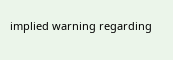implied warning regarding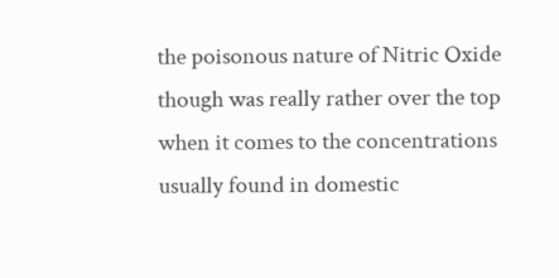the poisonous nature of Nitric Oxide though was really rather over the top when it comes to the concentrations usually found in domestic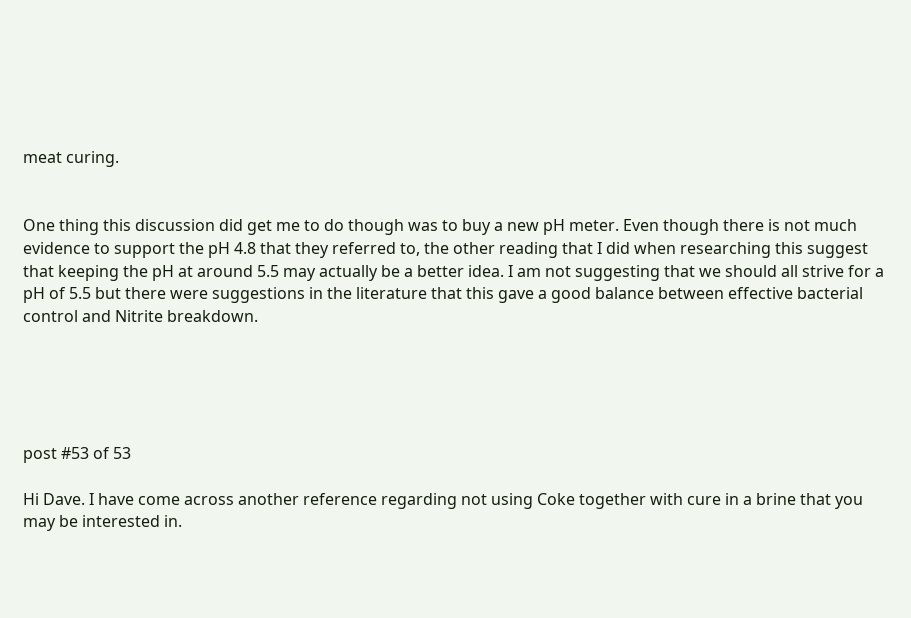meat curing.


One thing this discussion did get me to do though was to buy a new pH meter. Even though there is not much evidence to support the pH 4.8 that they referred to, the other reading that I did when researching this suggest that keeping the pH at around 5.5 may actually be a better idea. I am not suggesting that we should all strive for a pH of 5.5 but there were suggestions in the literature that this gave a good balance between effective bacterial control and Nitrite breakdown.





post #53 of 53

Hi Dave. I have come across another reference regarding not using Coke together with cure in a brine that you may be interested in.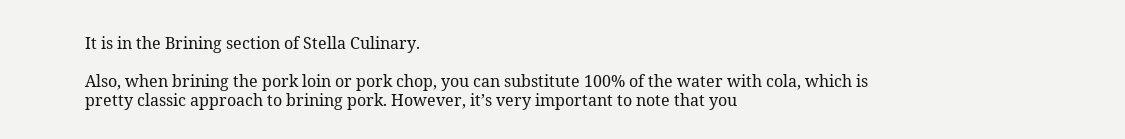It is in the Brining section of Stella Culinary.

Also, when brining the pork loin or pork chop, you can substitute 100% of the water with cola, which is pretty classic approach to brining pork. However, it’s very important to note that you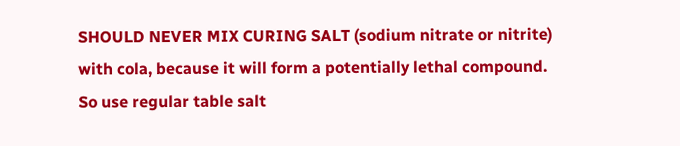SHOULD NEVER MIX CURING SALT (sodium nitrate or nitrite) with cola, because it will form a potentially lethal compound. So use regular table salt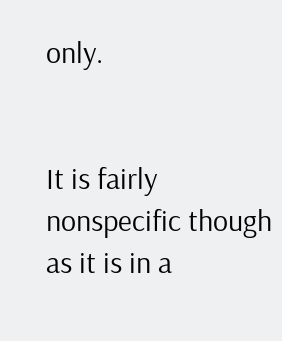only.


It is fairly nonspecific though as it is in a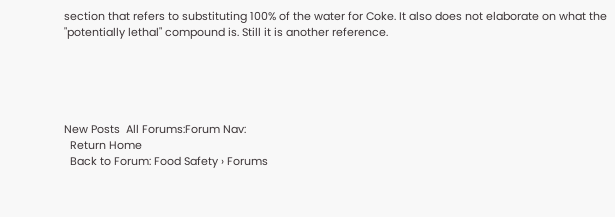section that refers to substituting 100% of the water for Coke. It also does not elaborate on what the "potentially lethal" compound is. Still it is another reference.





New Posts  All Forums:Forum Nav:
  Return Home
  Back to Forum: Food Safety › Forums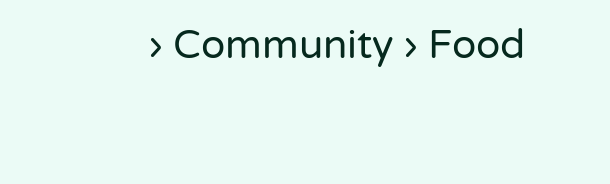› Community › Food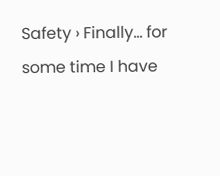Safety › Finally... for some time I have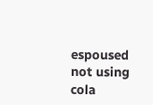espoused not using cola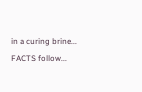in a curing brine... FACTS follow...